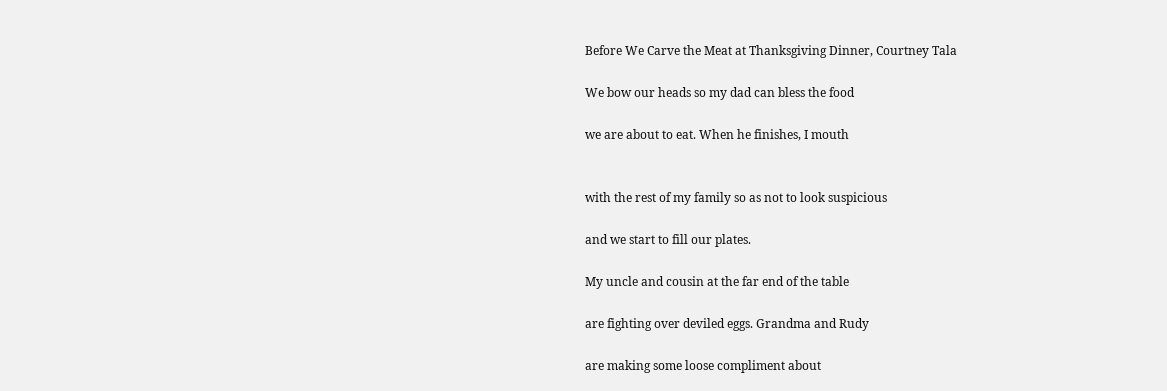Before We Carve the Meat at Thanksgiving Dinner, Courtney Tala

We bow our heads so my dad can bless the food

we are about to eat. When he finishes, I mouth


with the rest of my family so as not to look suspicious

and we start to fill our plates.

My uncle and cousin at the far end of the table

are fighting over deviled eggs. Grandma and Rudy

are making some loose compliment about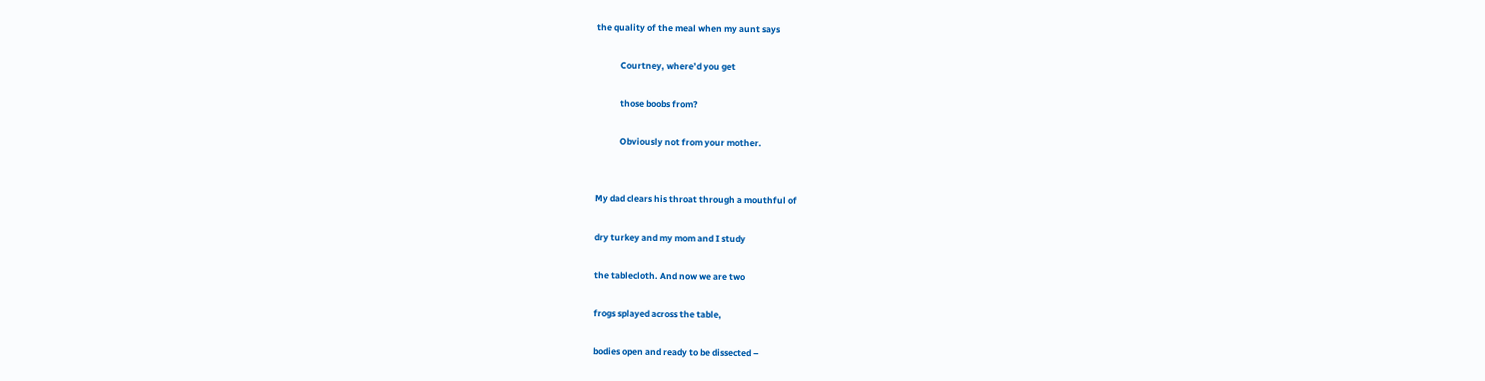the quality of the meal when my aunt says

            Courtney, where’d you get

            those boobs from?

            Obviously not from your mother.


My dad clears his throat through a mouthful of

dry turkey and my mom and I study

the tablecloth. And now we are two

frogs splayed across the table,

bodies open and ready to be dissected –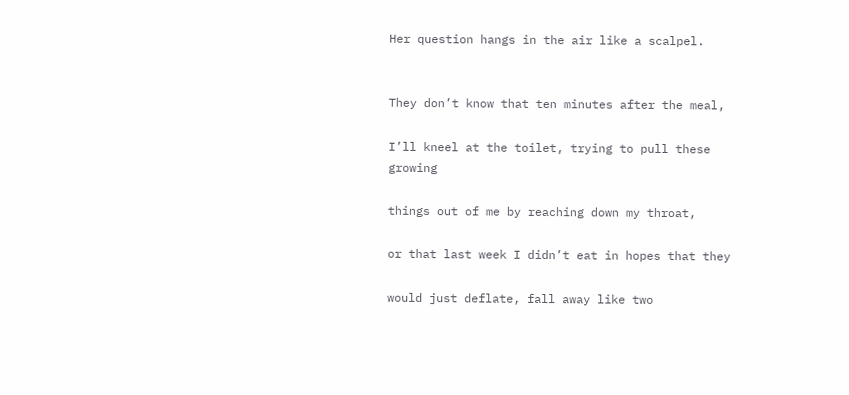Her question hangs in the air like a scalpel.


They don’t know that ten minutes after the meal,

I’ll kneel at the toilet, trying to pull these growing

things out of me by reaching down my throat,

or that last week I didn’t eat in hopes that they

would just deflate, fall away like two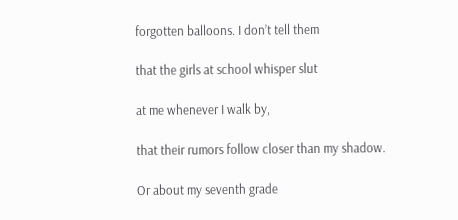forgotten balloons. I don’t tell them

that the girls at school whisper slut

at me whenever I walk by,

that their rumors follow closer than my shadow.

Or about my seventh grade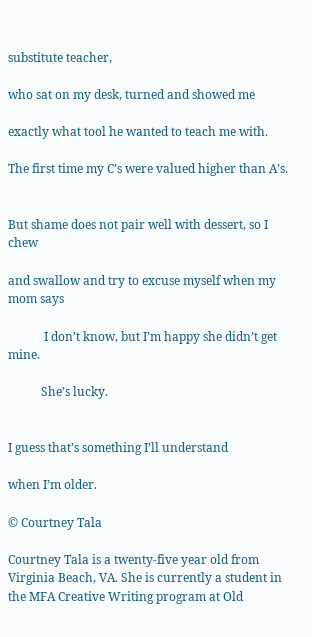substitute teacher,

who sat on my desk, turned and showed me

exactly what tool he wanted to teach me with.

The first time my C’s were valued higher than A’s.


But shame does not pair well with dessert, so I chew

and swallow and try to excuse myself when my mom says

            I don’t know, but I’m happy she didn’t get mine.

           She’s lucky.


I guess that’s something I’ll understand

when I’m older.

© Courtney Tala

Courtney Tala is a twenty-five year old from Virginia Beach, VA. She is currently a student in the MFA Creative Writing program at Old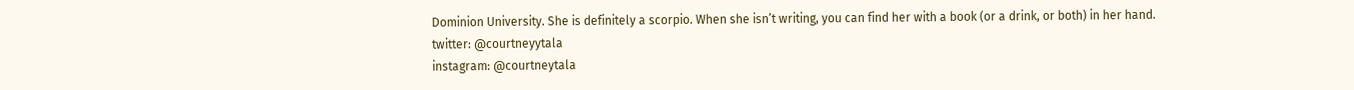Dominion University. She is definitely a scorpio. When she isn’t writing, you can find her with a book (or a drink, or both) in her hand.
twitter: @courtneyytala
instagram: @courtneytala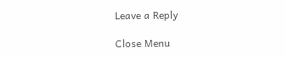Leave a Reply

Close Menu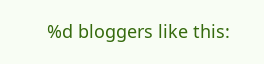%d bloggers like this: